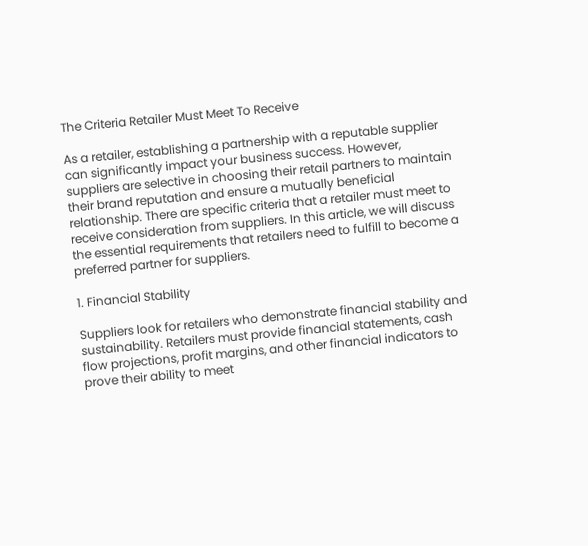The Criteria Retailer Must Meet To Receive

As a retailer, establishing a partnership with a reputable supplier can significantly impact your business success. However, suppliers are selective in choosing their retail partners to maintain their brand reputation and ensure a mutually beneficial relationship. There are specific criteria that a retailer must meet to receive consideration from suppliers. In this article, we will discuss the essential requirements that retailers need to fulfill to become a preferred partner for suppliers.

1. Financial Stability

Suppliers look for retailers who demonstrate financial stability and sustainability. Retailers must provide financial statements, cash flow projections, profit margins, and other financial indicators to prove their ability to meet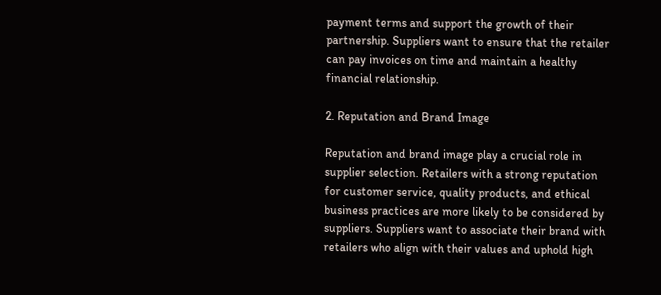payment terms and support the growth of their partnership. Suppliers want to ensure that the retailer can pay invoices on time and maintain a healthy financial relationship.

2. Reputation and Brand Image

Reputation and brand image play a crucial role in supplier selection. Retailers with a strong reputation for customer service, quality products, and ethical business practices are more likely to be considered by suppliers. Suppliers want to associate their brand with retailers who align with their values and uphold high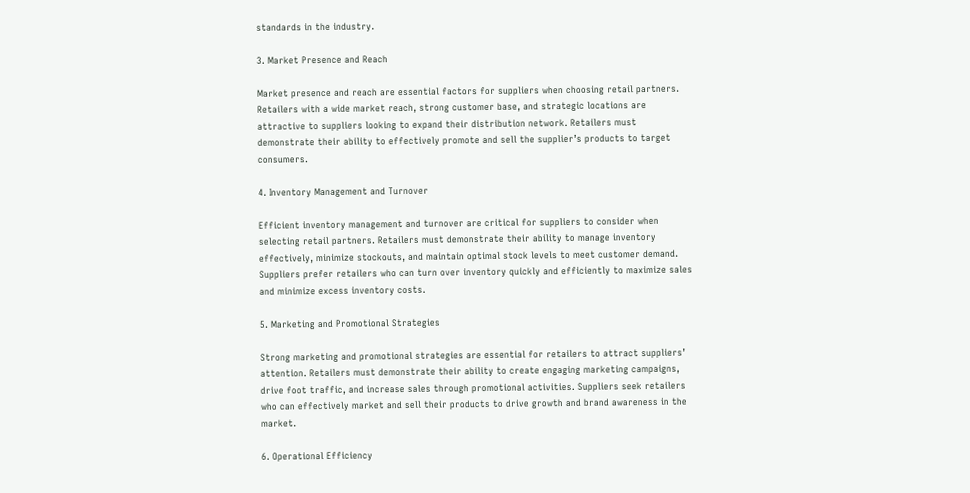standards in the industry.

3. Market Presence and Reach

Market presence and reach are essential factors for suppliers when choosing retail partners. Retailers with a wide market reach, strong customer base, and strategic locations are attractive to suppliers looking to expand their distribution network. Retailers must demonstrate their ability to effectively promote and sell the supplier’s products to target consumers.

4. Inventory Management and Turnover

Efficient inventory management and turnover are critical for suppliers to consider when selecting retail partners. Retailers must demonstrate their ability to manage inventory effectively, minimize stockouts, and maintain optimal stock levels to meet customer demand. Suppliers prefer retailers who can turn over inventory quickly and efficiently to maximize sales and minimize excess inventory costs.

5. Marketing and Promotional Strategies

Strong marketing and promotional strategies are essential for retailers to attract suppliers’ attention. Retailers must demonstrate their ability to create engaging marketing campaigns, drive foot traffic, and increase sales through promotional activities. Suppliers seek retailers who can effectively market and sell their products to drive growth and brand awareness in the market.

6. Operational Efficiency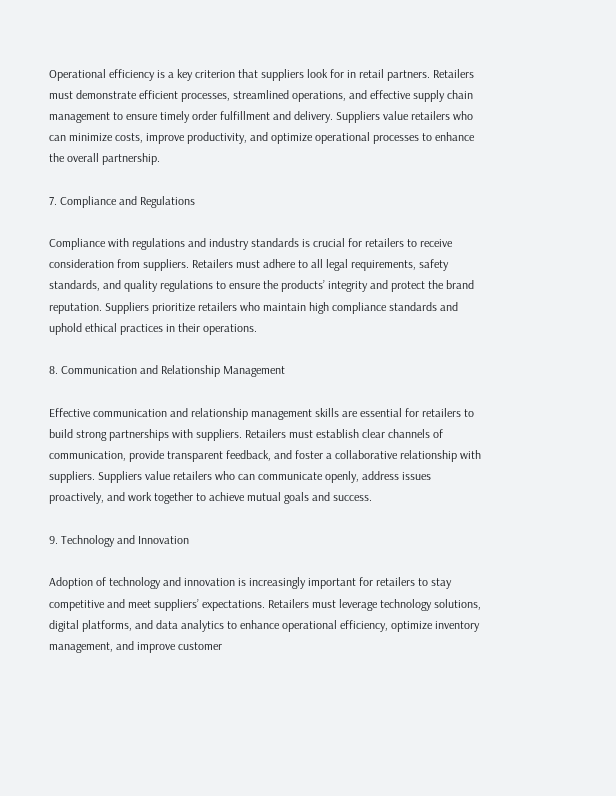Operational efficiency is a key criterion that suppliers look for in retail partners. Retailers must demonstrate efficient processes, streamlined operations, and effective supply chain management to ensure timely order fulfillment and delivery. Suppliers value retailers who can minimize costs, improve productivity, and optimize operational processes to enhance the overall partnership.

7. Compliance and Regulations

Compliance with regulations and industry standards is crucial for retailers to receive consideration from suppliers. Retailers must adhere to all legal requirements, safety standards, and quality regulations to ensure the products’ integrity and protect the brand reputation. Suppliers prioritize retailers who maintain high compliance standards and uphold ethical practices in their operations.

8. Communication and Relationship Management

Effective communication and relationship management skills are essential for retailers to build strong partnerships with suppliers. Retailers must establish clear channels of communication, provide transparent feedback, and foster a collaborative relationship with suppliers. Suppliers value retailers who can communicate openly, address issues proactively, and work together to achieve mutual goals and success.

9. Technology and Innovation

Adoption of technology and innovation is increasingly important for retailers to stay competitive and meet suppliers’ expectations. Retailers must leverage technology solutions, digital platforms, and data analytics to enhance operational efficiency, optimize inventory management, and improve customer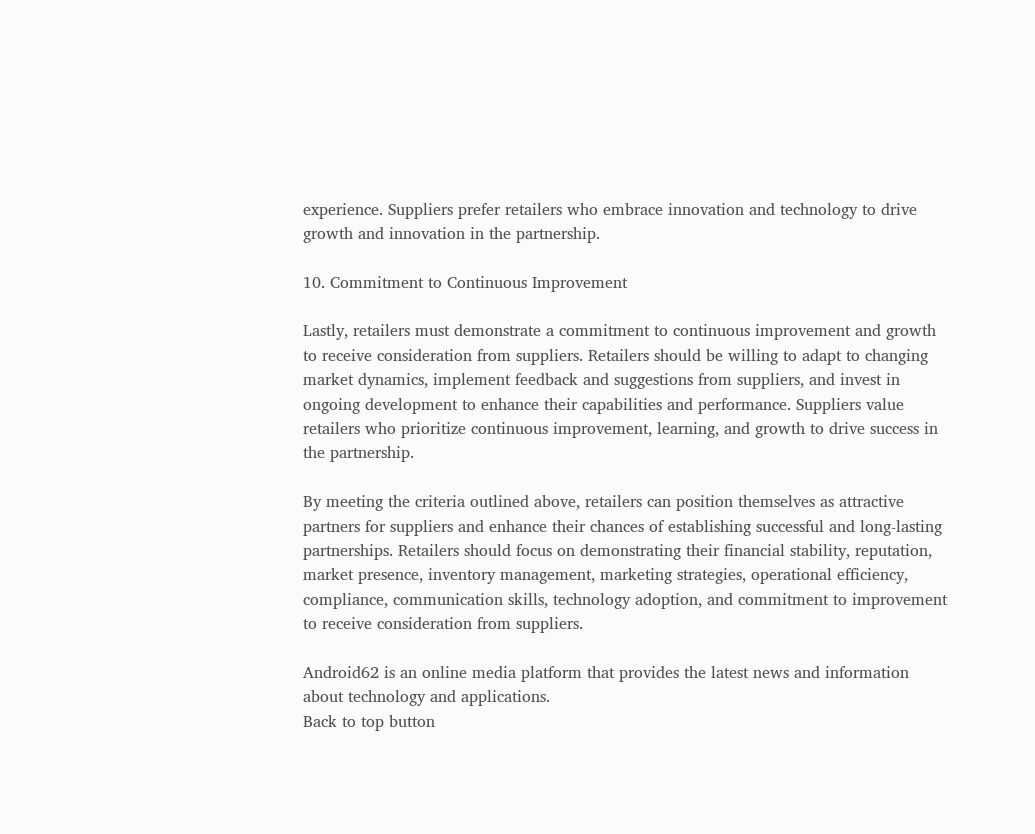experience. Suppliers prefer retailers who embrace innovation and technology to drive growth and innovation in the partnership.

10. Commitment to Continuous Improvement

Lastly, retailers must demonstrate a commitment to continuous improvement and growth to receive consideration from suppliers. Retailers should be willing to adapt to changing market dynamics, implement feedback and suggestions from suppliers, and invest in ongoing development to enhance their capabilities and performance. Suppliers value retailers who prioritize continuous improvement, learning, and growth to drive success in the partnership.

By meeting the criteria outlined above, retailers can position themselves as attractive partners for suppliers and enhance their chances of establishing successful and long-lasting partnerships. Retailers should focus on demonstrating their financial stability, reputation, market presence, inventory management, marketing strategies, operational efficiency, compliance, communication skills, technology adoption, and commitment to improvement to receive consideration from suppliers.

Android62 is an online media platform that provides the latest news and information about technology and applications.
Back to top button